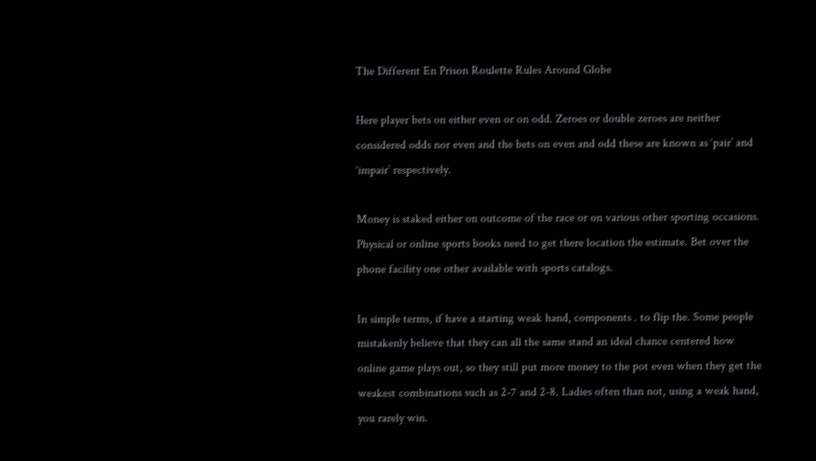The Different En Prison Roulette Rules Around Globe

Here player bets on either even or on odd. Zeroes or double zeroes are neither considered odds nor even and the bets on even and odd these are known as ‘pair’ and ‘impair’ respectively.

Money is staked either on outcome of the race or on various other sporting occasions. Physical or online sports books need to get there location the estimate. Bet over the phone facility one other available with sports catalogs.

In simple terms, if have a starting weak hand, components . to flip the. Some people mistakenly believe that they can all the same stand an ideal chance centered how online game plays out, so they still put more money to the pot even when they get the weakest combinations such as 2-7 and 2-8. Ladies often than not, using a weak hand, you rarely win.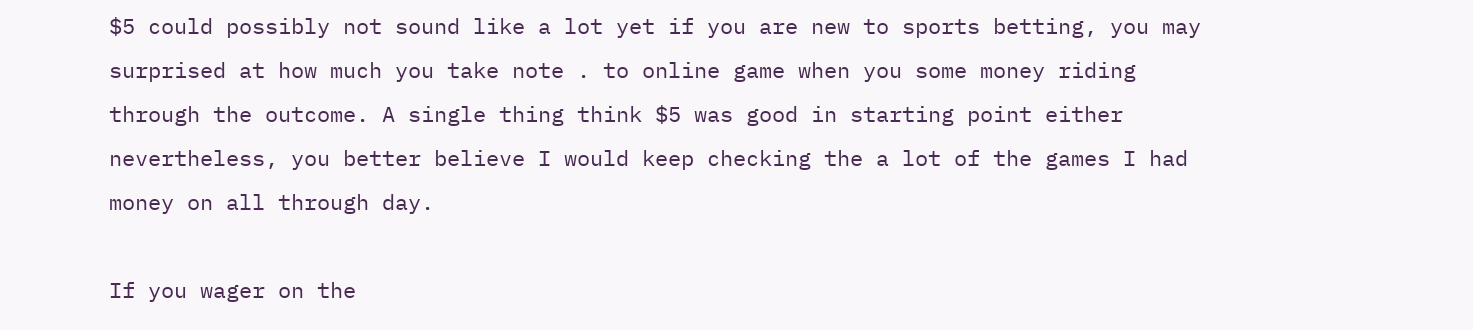$5 could possibly not sound like a lot yet if you are new to sports betting, you may surprised at how much you take note . to online game when you some money riding through the outcome. A single thing think $5 was good in starting point either nevertheless, you better believe I would keep checking the a lot of the games I had money on all through day.

If you wager on the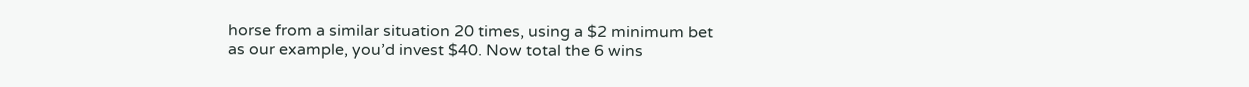horse from a similar situation 20 times, using a $2 minimum bet as our example, you’d invest $40. Now total the 6 wins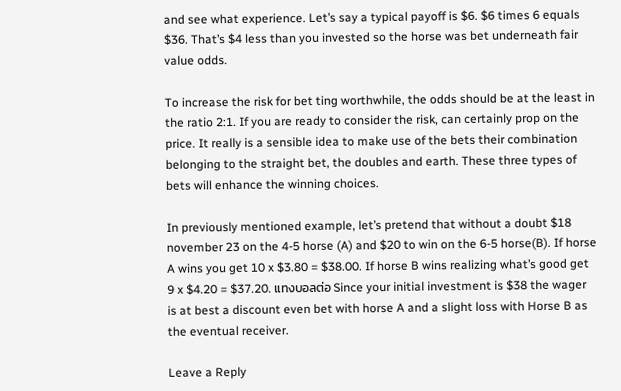and see what experience. Let’s say a typical payoff is $6. $6 times 6 equals $36. That’s $4 less than you invested so the horse was bet underneath fair value odds.

To increase the risk for bet ting worthwhile, the odds should be at the least in the ratio 2:1. If you are ready to consider the risk, can certainly prop on the price. It really is a sensible idea to make use of the bets their combination belonging to the straight bet, the doubles and earth. These three types of bets will enhance the winning choices.

In previously mentioned example, let’s pretend that without a doubt $18 november 23 on the 4-5 horse (A) and $20 to win on the 6-5 horse(B). If horse A wins you get 10 x $3.80 = $38.00. If horse B wins realizing what’s good get 9 x $4.20 = $37.20. แทงบอลต่อ Since your initial investment is $38 the wager is at best a discount even bet with horse A and a slight loss with Horse B as the eventual receiver.

Leave a Reply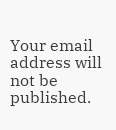Your email address will not be published.